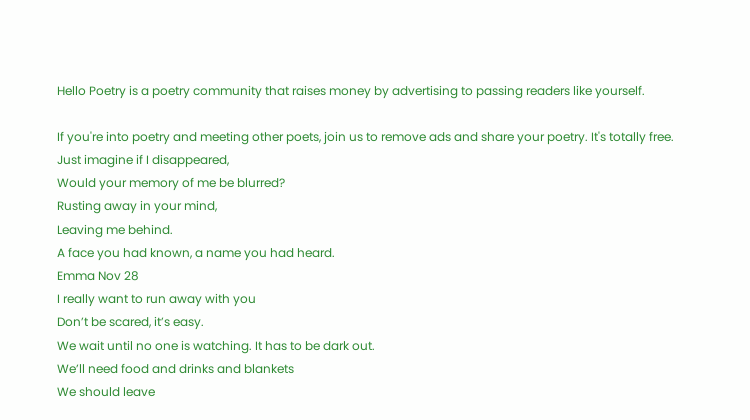Hello Poetry is a poetry community that raises money by advertising to passing readers like yourself.

If you're into poetry and meeting other poets, join us to remove ads and share your poetry. It's totally free.
Just imagine if I disappeared,
Would your memory of me be blurred?
Rusting away in your mind,
Leaving me behind.
A face you had known, a name you had heard.
Emma Nov 28
I really want to run away with you
Don’t be scared, it’s easy.
We wait until no one is watching. It has to be dark out.
We’ll need food and drinks and blankets
We should leave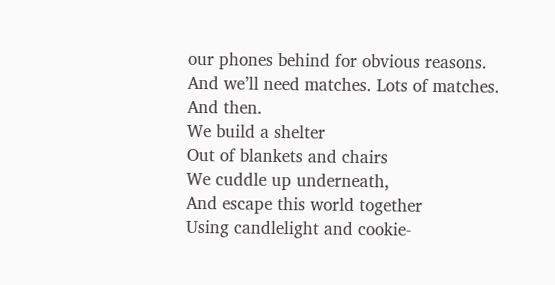our phones behind for obvious reasons.
And we’ll need matches. Lots of matches.
And then.
We build a shelter
Out of blankets and chairs
We cuddle up underneath,
And escape this world together
Using candlelight and cookie-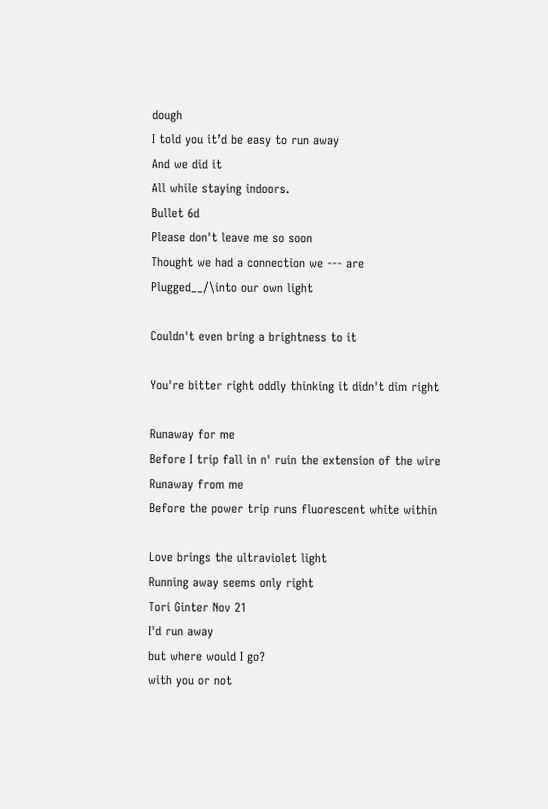dough
I told you it’d be easy to run away
And we did it
All while staying indoors.
Bullet 6d
Please don't leave me so soon
Thought we had a connection we --- are
Plugged__/\into our own light

Couldn't even bring a brightness to it

You're bitter right oddly thinking it didn't dim right

Runaway for me
Before I trip fall in n' ruin the extension of the wire
Runaway from me
Before the power trip runs fluorescent white within

Love brings the ultraviolet light
Running away seems only right
Tori Ginter Nov 21
I'd run away
but where would I go?
with you or not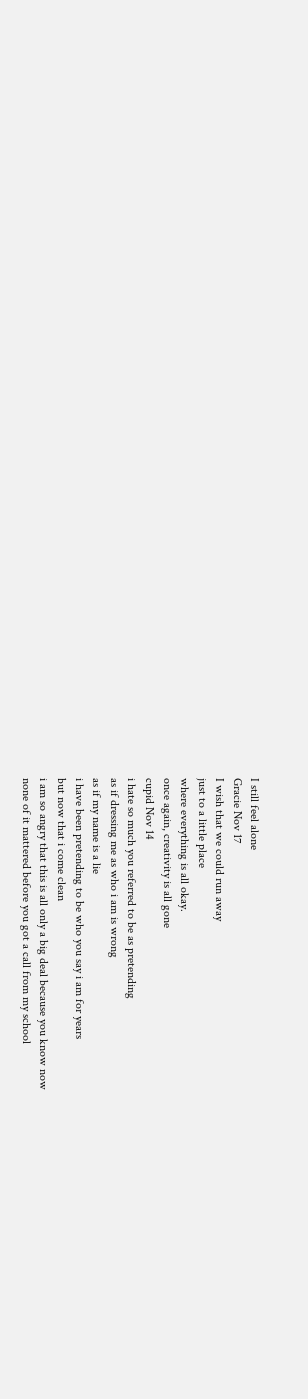I still feel alone
Gracie Nov 17
I wish that we could run away
just to a little place
where everything is all okay.
once again, creativity is all gone
cupid Nov 14
i hate so much you referred to be as pretending
as if dressing me as who i am is wrong
as if my name is a lie
i have been pretending to be who you say i am for years
but now that i come clean
i am so angry that this is all only a big deal because you know now
none of it mattered before you got a call from my school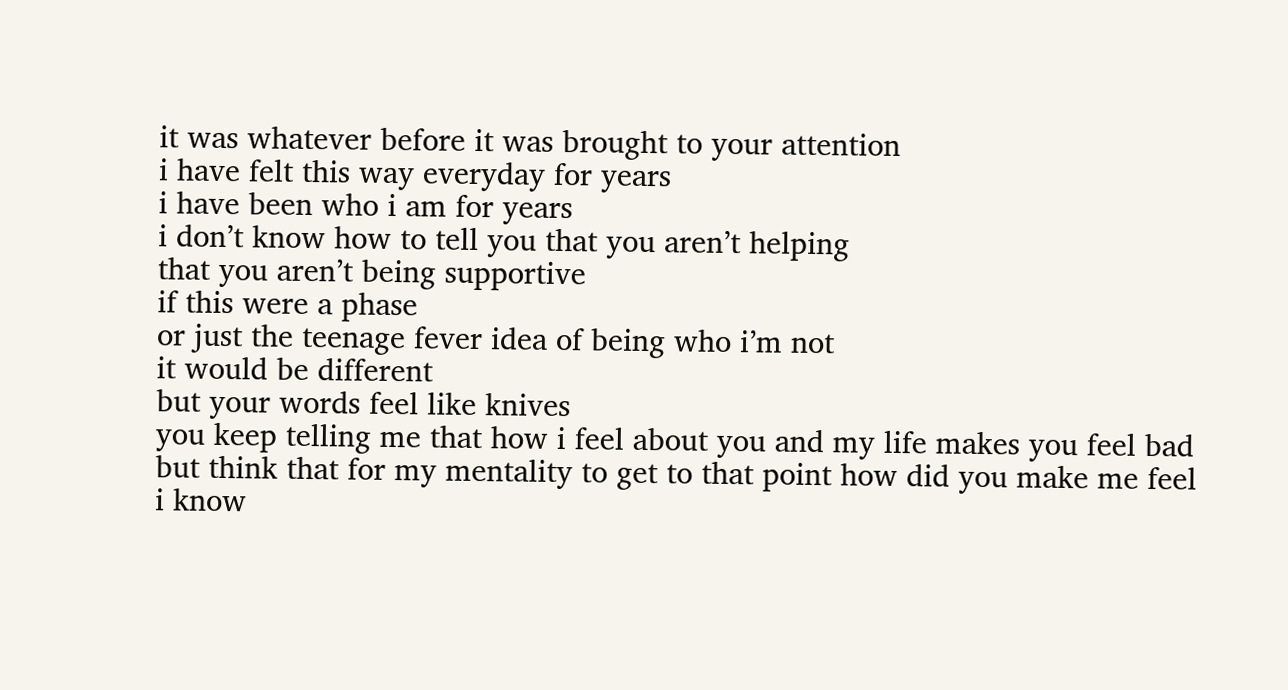it was whatever before it was brought to your attention
i have felt this way everyday for years
i have been who i am for years
i don’t know how to tell you that you aren’t helping
that you aren’t being supportive
if this were a phase
or just the teenage fever idea of being who i’m not
it would be different
but your words feel like knives
you keep telling me that how i feel about you and my life makes you feel bad
but think that for my mentality to get to that point how did you make me feel
i know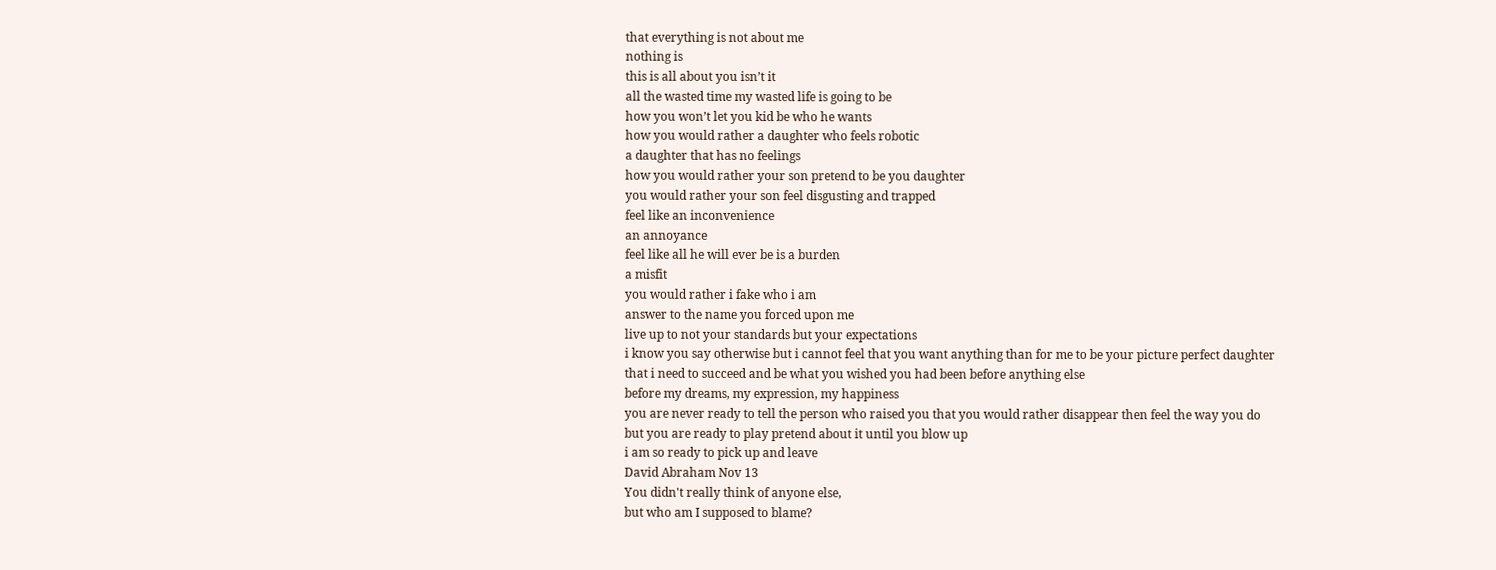that everything is not about me
nothing is
this is all about you isn’t it
all the wasted time my wasted life is going to be
how you won’t let you kid be who he wants
how you would rather a daughter who feels robotic
a daughter that has no feelings
how you would rather your son pretend to be you daughter
you would rather your son feel disgusting and trapped
feel like an inconvenience
an annoyance
feel like all he will ever be is a burden
a misfit
you would rather i fake who i am
answer to the name you forced upon me
live up to not your standards but your expectations
i know you say otherwise but i cannot feel that you want anything than for me to be your picture perfect daughter
that i need to succeed and be what you wished you had been before anything else
before my dreams, my expression, my happiness
you are never ready to tell the person who raised you that you would rather disappear then feel the way you do
but you are ready to play pretend about it until you blow up
i am so ready to pick up and leave
David Abraham Nov 13
You didn't really think of anyone else,
but who am I supposed to blame?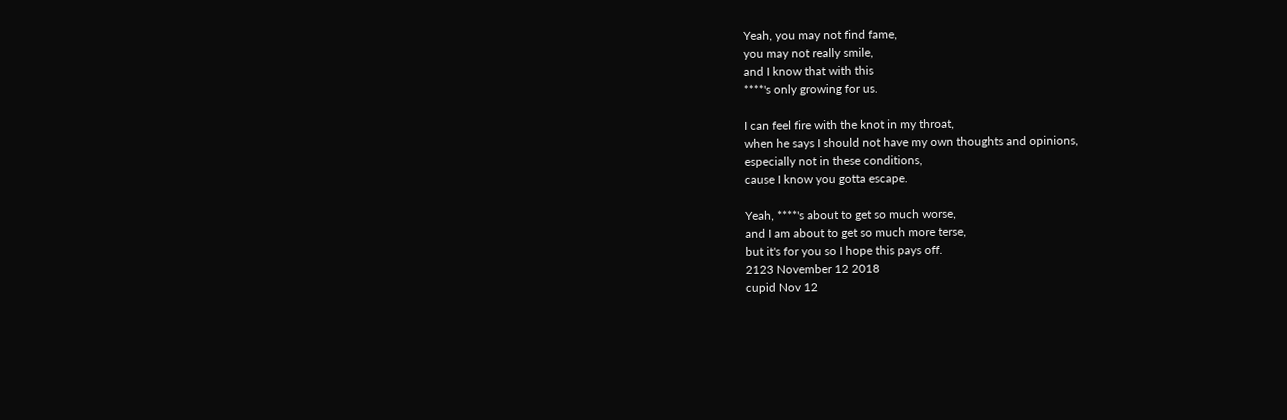Yeah, you may not find fame,
you may not really smile,
and I know that with this
****'s only growing for us.

I can feel fire with the knot in my throat,
when he says I should not have my own thoughts and opinions,
especially not in these conditions,
cause I know you gotta escape.

Yeah, ****'s about to get so much worse,
and I am about to get so much more terse,
but it's for you so I hope this pays off.
2123 November 12 2018
cupid Nov 12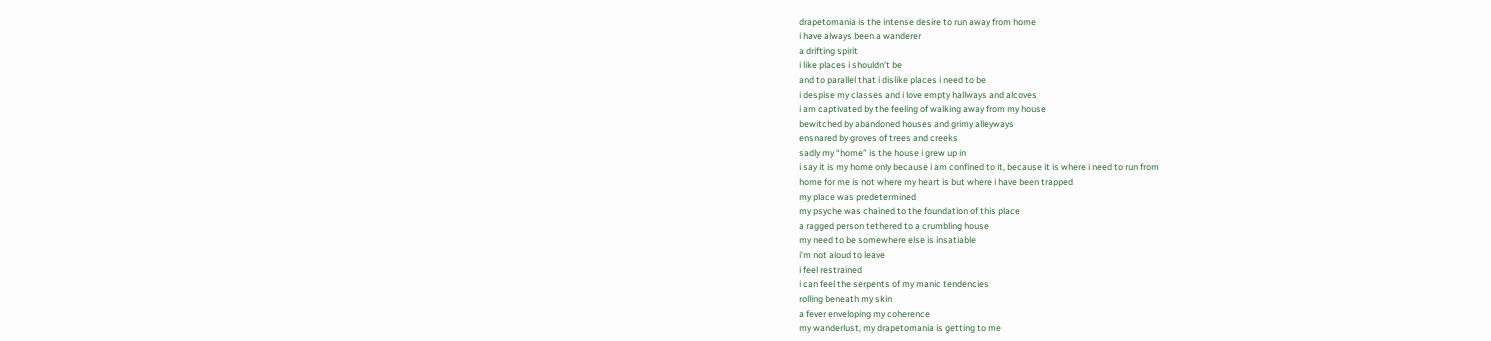drapetomania is the intense desire to run away from home
i have always been a wanderer
a drifting spirit
i like places i shouldn’t be
and to parallel that i dislike places i need to be
i despise my classes and i love empty hallways and alcoves
i am captivated by the feeling of walking away from my house
bewitched by abandoned houses and grimy alleyways
ensnared by groves of trees and creeks
sadly my “home” is the house i grew up in
i say it is my home only because i am confined to it, because it is where i need to run from
home for me is not where my heart is but where i have been trapped
my place was predetermined
my psyche was chained to the foundation of this place
a ragged person tethered to a crumbling house
my need to be somewhere else is insatiable
i’m not aloud to leave
i feel restrained
i can feel the serpents of my manic tendencies
rolling beneath my skin
a fever enveloping my coherence
my wanderlust, my drapetomania is getting to me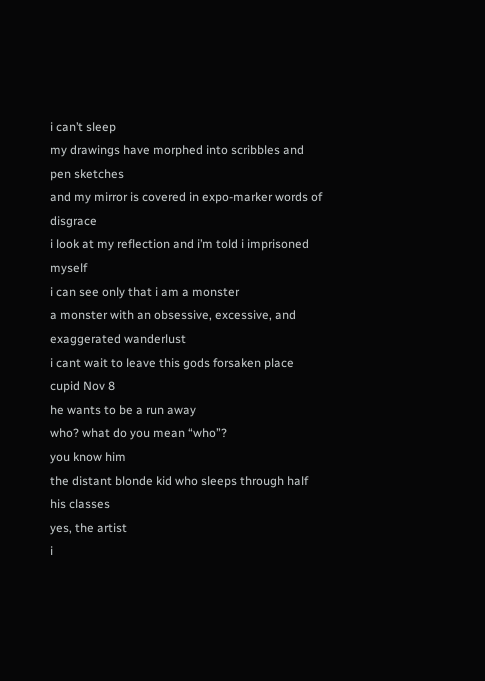i can’t sleep
my drawings have morphed into scribbles and pen sketches
and my mirror is covered in expo-marker words of disgrace
i look at my reflection and i’m told i imprisoned myself
i can see only that i am a monster
a monster with an obsessive, excessive, and exaggerated wanderlust
i cant wait to leave this gods forsaken place
cupid Nov 8
he wants to be a run away
who? what do you mean “who”?
you know him
the distant blonde kid who sleeps through half his classes
yes, the artist
i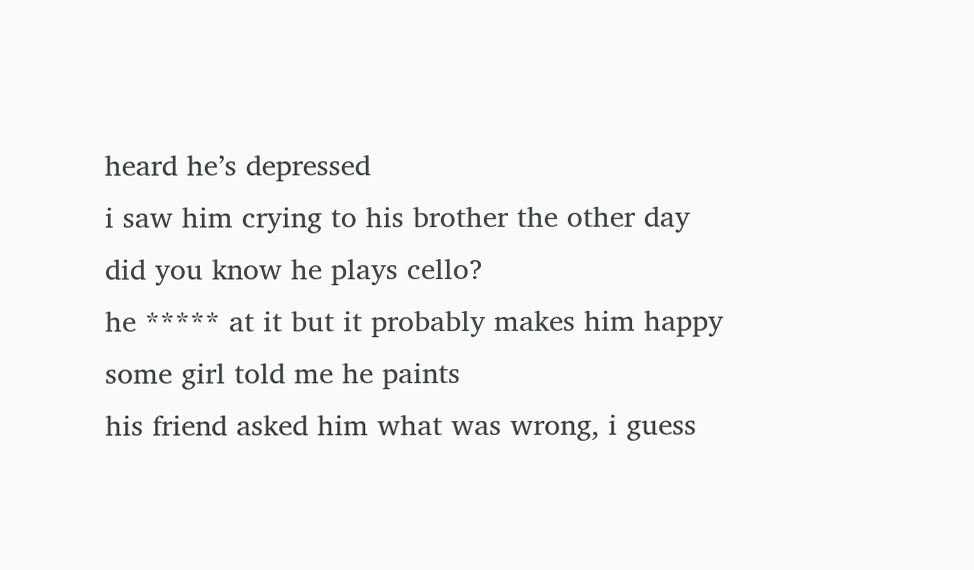heard he’s depressed
i saw him crying to his brother the other day
did you know he plays cello?
he ***** at it but it probably makes him happy
some girl told me he paints
his friend asked him what was wrong, i guess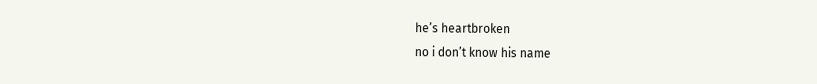he’s heartbroken
no i don’t know his name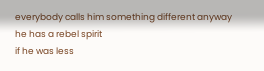everybody calls him something different anyway
he has a rebel spirit
if he was less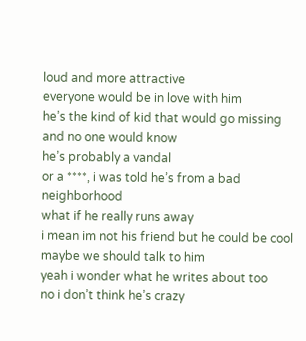loud and more attractive
everyone would be in love with him
he’s the kind of kid that would go missing
and no one would know
he’s probably a vandal
or a ****, i was told he’s from a bad neighborhood
what if he really runs away
i mean im not his friend but he could be cool
maybe we should talk to him
yeah i wonder what he writes about too
no i don’t think he’s crazy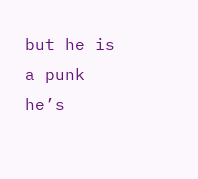but he is a punk
he’s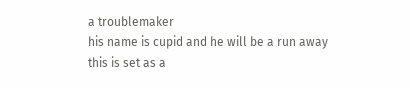a troublemaker
his name is cupid and he will be a run away
this is set as a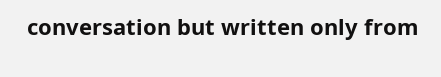conversation but written only from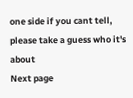one side if you cant tell, please take a guess who it's about
Next page